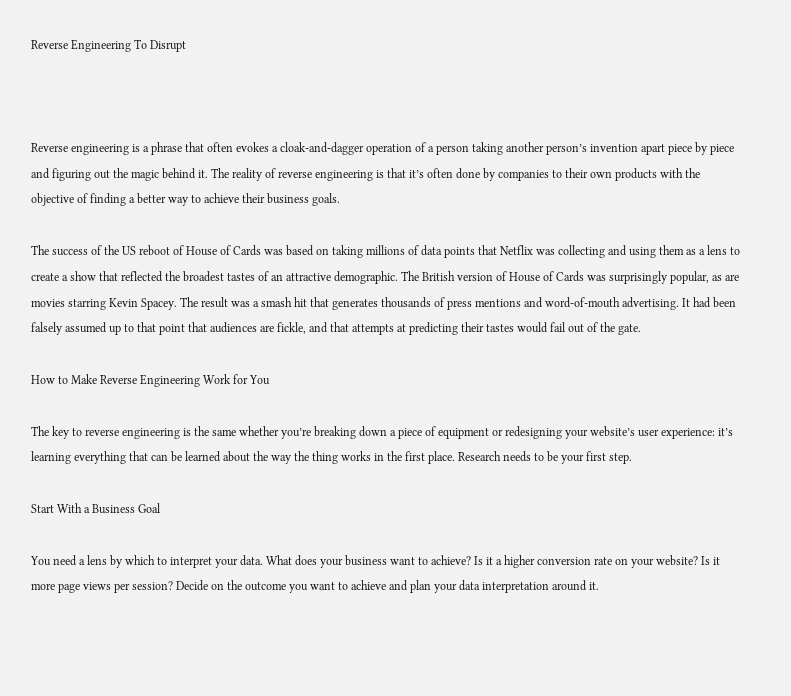Reverse Engineering To Disrupt



Reverse engineering is a phrase that often evokes a cloak-and-dagger operation of a person taking another person’s invention apart piece by piece and figuring out the magic behind it. The reality of reverse engineering is that it’s often done by companies to their own products with the objective of finding a better way to achieve their business goals.

The success of the US reboot of House of Cards was based on taking millions of data points that Netflix was collecting and using them as a lens to create a show that reflected the broadest tastes of an attractive demographic. The British version of House of Cards was surprisingly popular, as are movies starring Kevin Spacey. The result was a smash hit that generates thousands of press mentions and word-of-mouth advertising. It had been falsely assumed up to that point that audiences are fickle, and that attempts at predicting their tastes would fail out of the gate.

How to Make Reverse Engineering Work for You

The key to reverse engineering is the same whether you’re breaking down a piece of equipment or redesigning your website’s user experience: it’s learning everything that can be learned about the way the thing works in the first place. Research needs to be your first step.

Start With a Business Goal

You need a lens by which to interpret your data. What does your business want to achieve? Is it a higher conversion rate on your website? Is it more page views per session? Decide on the outcome you want to achieve and plan your data interpretation around it.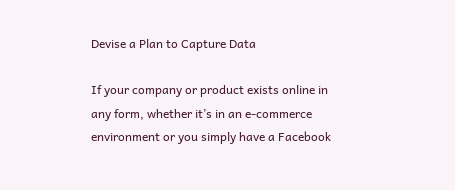Devise a Plan to Capture Data

If your company or product exists online in any form, whether it’s in an e-commerce environment or you simply have a Facebook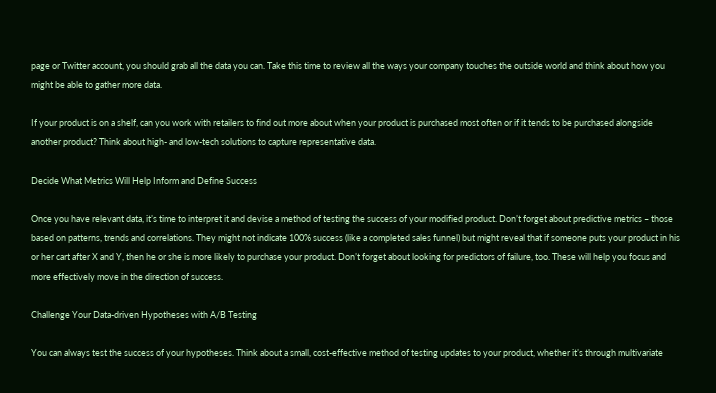page or Twitter account, you should grab all the data you can. Take this time to review all the ways your company touches the outside world and think about how you might be able to gather more data.

If your product is on a shelf, can you work with retailers to find out more about when your product is purchased most often or if it tends to be purchased alongside another product? Think about high- and low-tech solutions to capture representative data.

Decide What Metrics Will Help Inform and Define Success

Once you have relevant data, it’s time to interpret it and devise a method of testing the success of your modified product. Don’t forget about predictive metrics – those based on patterns, trends and correlations. They might not indicate 100% success (like a completed sales funnel) but might reveal that if someone puts your product in his or her cart after X and Y, then he or she is more likely to purchase your product. Don’t forget about looking for predictors of failure, too. These will help you focus and more effectively move in the direction of success.

Challenge Your Data-driven Hypotheses with A/B Testing

You can always test the success of your hypotheses. Think about a small, cost-effective method of testing updates to your product, whether it’s through multivariate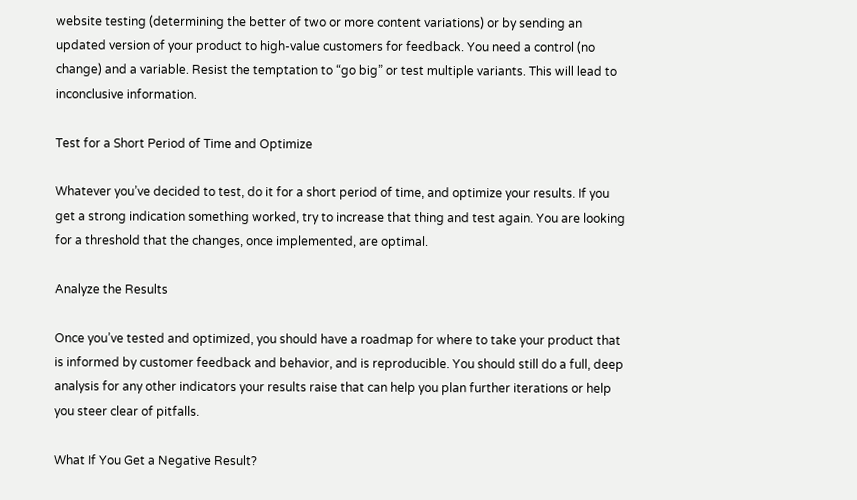website testing (determining the better of two or more content variations) or by sending an updated version of your product to high-value customers for feedback. You need a control (no change) and a variable. Resist the temptation to “go big” or test multiple variants. This will lead to inconclusive information.

Test for a Short Period of Time and Optimize

Whatever you’ve decided to test, do it for a short period of time, and optimize your results. If you get a strong indication something worked, try to increase that thing and test again. You are looking for a threshold that the changes, once implemented, are optimal.

Analyze the Results

Once you’ve tested and optimized, you should have a roadmap for where to take your product that is informed by customer feedback and behavior, and is reproducible. You should still do a full, deep analysis for any other indicators your results raise that can help you plan further iterations or help you steer clear of pitfalls.

What If You Get a Negative Result?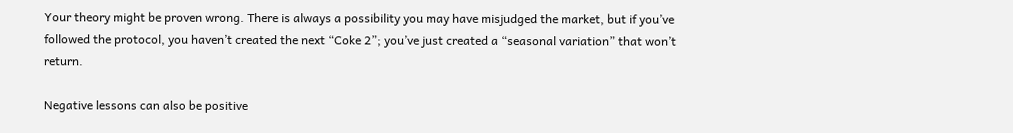Your theory might be proven wrong. There is always a possibility you may have misjudged the market, but if you’ve followed the protocol, you haven’t created the next “Coke 2”; you’ve just created a “seasonal variation” that won’t return.

Negative lessons can also be positive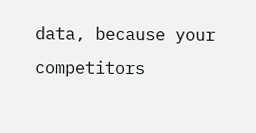data, because your competitors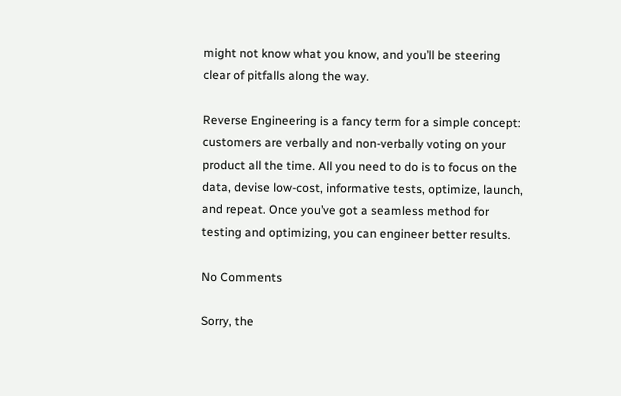might not know what you know, and you’ll be steering clear of pitfalls along the way.

Reverse Engineering is a fancy term for a simple concept: customers are verbally and non-verbally voting on your product all the time. All you need to do is to focus on the data, devise low-cost, informative tests, optimize, launch, and repeat. Once you’ve got a seamless method for testing and optimizing, you can engineer better results.

No Comments

Sorry, the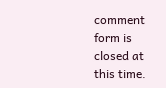comment form is closed at this time.